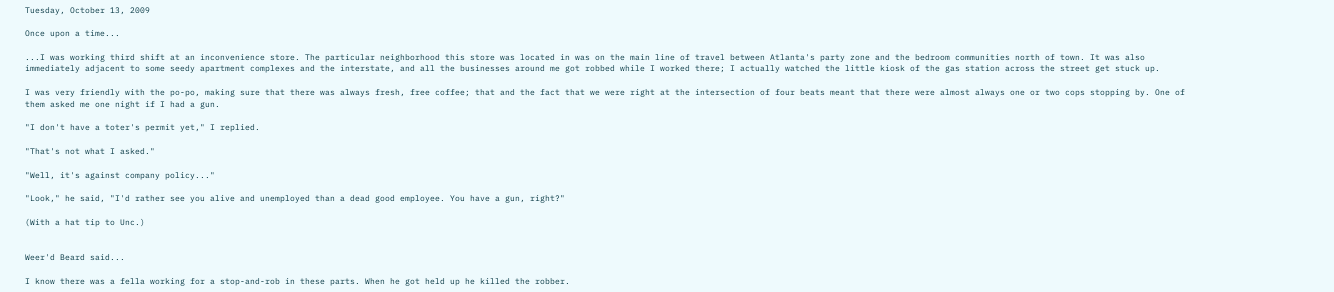Tuesday, October 13, 2009

Once upon a time...

...I was working third shift at an inconvenience store. The particular neighborhood this store was located in was on the main line of travel between Atlanta's party zone and the bedroom communities north of town. It was also immediately adjacent to some seedy apartment complexes and the interstate, and all the businesses around me got robbed while I worked there; I actually watched the little kiosk of the gas station across the street get stuck up.

I was very friendly with the po-po, making sure that there was always fresh, free coffee; that and the fact that we were right at the intersection of four beats meant that there were almost always one or two cops stopping by. One of them asked me one night if I had a gun.

"I don't have a toter's permit yet," I replied.

"That's not what I asked."

"Well, it's against company policy..."

"Look," he said, "I'd rather see you alive and unemployed than a dead good employee. You have a gun, right?"

(With a hat tip to Unc.)


Weer'd Beard said...

I know there was a fella working for a stop-and-rob in these parts. When he got held up he killed the robber.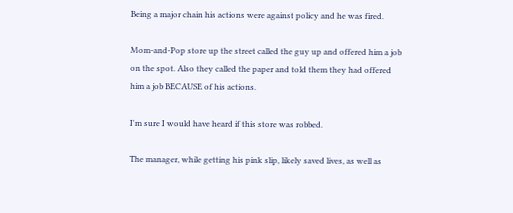Being a major chain his actions were against policy and he was fired.

Mom-and-Pop store up the street called the guy up and offered him a job on the spot. Also they called the paper and told them they had offered him a job BECAUSE of his actions.

I'm sure I would have heard if this store was robbed.

The manager, while getting his pink slip, likely saved lives, as well as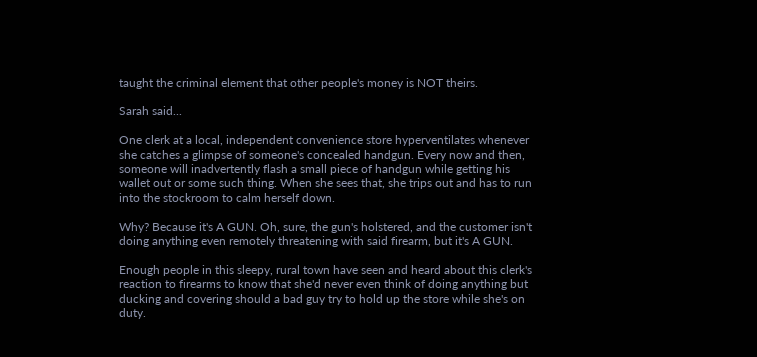taught the criminal element that other people's money is NOT theirs.

Sarah said...

One clerk at a local, independent convenience store hyperventilates whenever she catches a glimpse of someone's concealed handgun. Every now and then, someone will inadvertently flash a small piece of handgun while getting his wallet out or some such thing. When she sees that, she trips out and has to run into the stockroom to calm herself down.

Why? Because it's A GUN. Oh, sure, the gun's holstered, and the customer isn't doing anything even remotely threatening with said firearm, but it's A GUN.

Enough people in this sleepy, rural town have seen and heard about this clerk's reaction to firearms to know that she'd never even think of doing anything but ducking and covering should a bad guy try to hold up the store while she's on duty.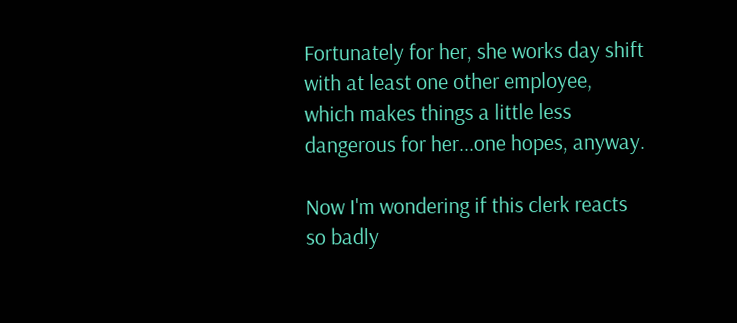Fortunately for her, she works day shift with at least one other employee, which makes things a little less dangerous for her...one hopes, anyway.

Now I'm wondering if this clerk reacts so badly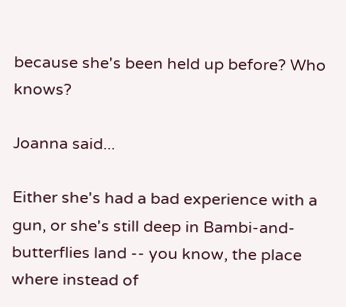because she's been held up before? Who knows?

Joanna said...

Either she's had a bad experience with a gun, or she's still deep in Bambi-and-butterflies land -- you know, the place where instead of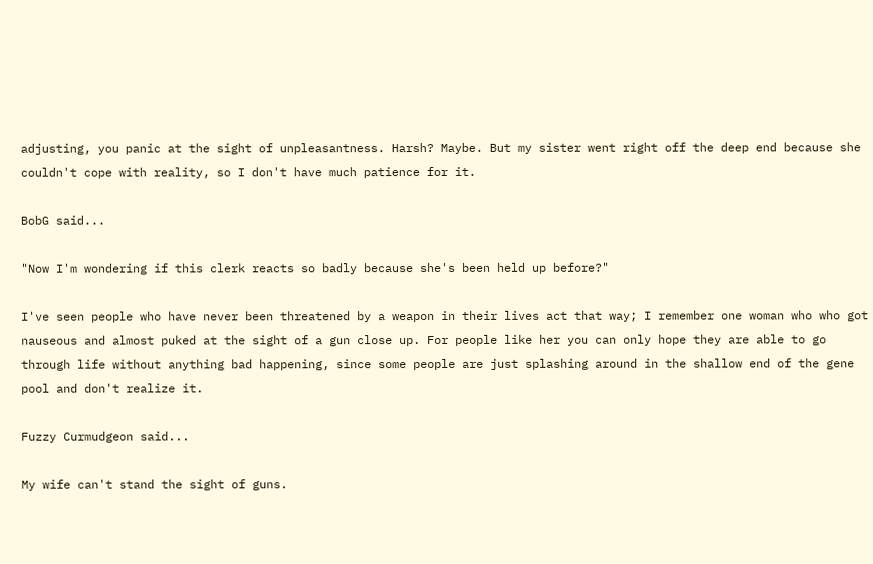adjusting, you panic at the sight of unpleasantness. Harsh? Maybe. But my sister went right off the deep end because she couldn't cope with reality, so I don't have much patience for it.

BobG said...

"Now I'm wondering if this clerk reacts so badly because she's been held up before?"

I've seen people who have never been threatened by a weapon in their lives act that way; I remember one woman who who got nauseous and almost puked at the sight of a gun close up. For people like her you can only hope they are able to go through life without anything bad happening, since some people are just splashing around in the shallow end of the gene pool and don't realize it.

Fuzzy Curmudgeon said...

My wife can't stand the sight of guns.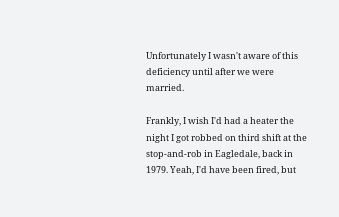Unfortunately I wasn't aware of this deficiency until after we were married.

Frankly, I wish I'd had a heater the night I got robbed on third shift at the stop-and-rob in Eagledale, back in 1979. Yeah, I'd have been fired, but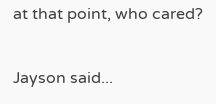at that point, who cared?

Jayson said...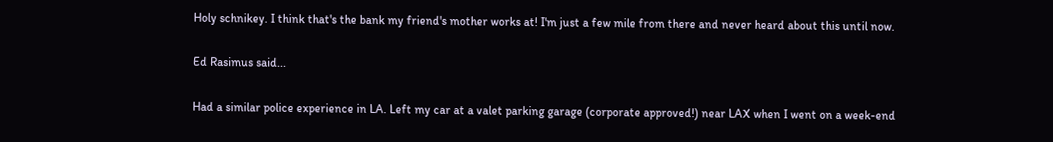Holy schnikey. I think that's the bank my friend's mother works at! I'm just a few mile from there and never heard about this until now.

Ed Rasimus said...

Had a similar police experience in LA. Left my car at a valet parking garage (corporate approved!) near LAX when I went on a week-end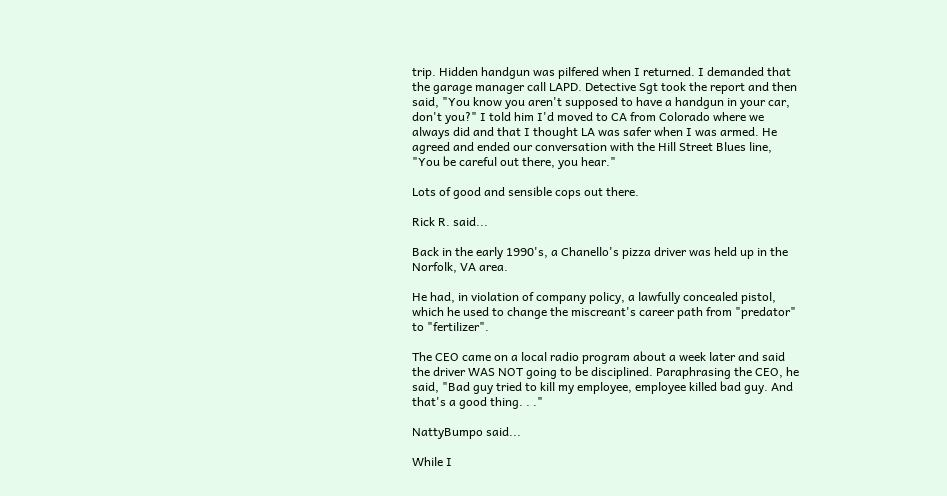trip. Hidden handgun was pilfered when I returned. I demanded that the garage manager call LAPD. Detective Sgt took the report and then said, "You know you aren't supposed to have a handgun in your car, don't you?" I told him I'd moved to CA from Colorado where we always did and that I thought LA was safer when I was armed. He agreed and ended our conversation with the Hill Street Blues line, "You be careful out there, you hear."

Lots of good and sensible cops out there.

Rick R. said...

Back in the early 1990's, a Chanello's pizza driver was held up in the Norfolk, VA area.

He had, in violation of company policy, a lawfully concealed pistol, which he used to change the miscreant's career path from "predator" to "fertilizer".

The CEO came on a local radio program about a week later and said the driver WAS NOT going to be disciplined. Paraphrasing the CEO, he said, "Bad guy tried to kill my employee, employee killed bad guy. And that's a good thing. . ."

NattyBumpo said...

While I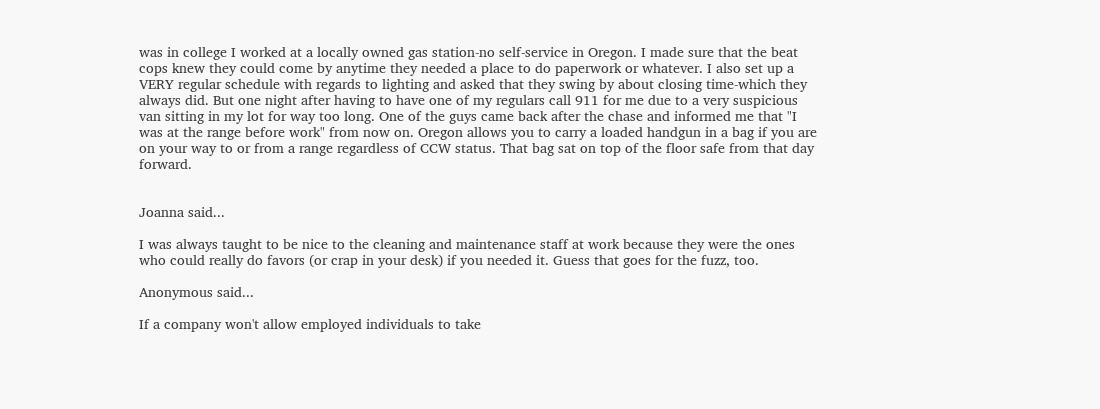was in college I worked at a locally owned gas station-no self-service in Oregon. I made sure that the beat cops knew they could come by anytime they needed a place to do paperwork or whatever. I also set up a VERY regular schedule with regards to lighting and asked that they swing by about closing time-which they always did. But one night after having to have one of my regulars call 911 for me due to a very suspicious van sitting in my lot for way too long. One of the guys came back after the chase and informed me that "I was at the range before work" from now on. Oregon allows you to carry a loaded handgun in a bag if you are on your way to or from a range regardless of CCW status. That bag sat on top of the floor safe from that day forward.


Joanna said...

I was always taught to be nice to the cleaning and maintenance staff at work because they were the ones who could really do favors (or crap in your desk) if you needed it. Guess that goes for the fuzz, too.

Anonymous said...

If a company won't allow employed individuals to take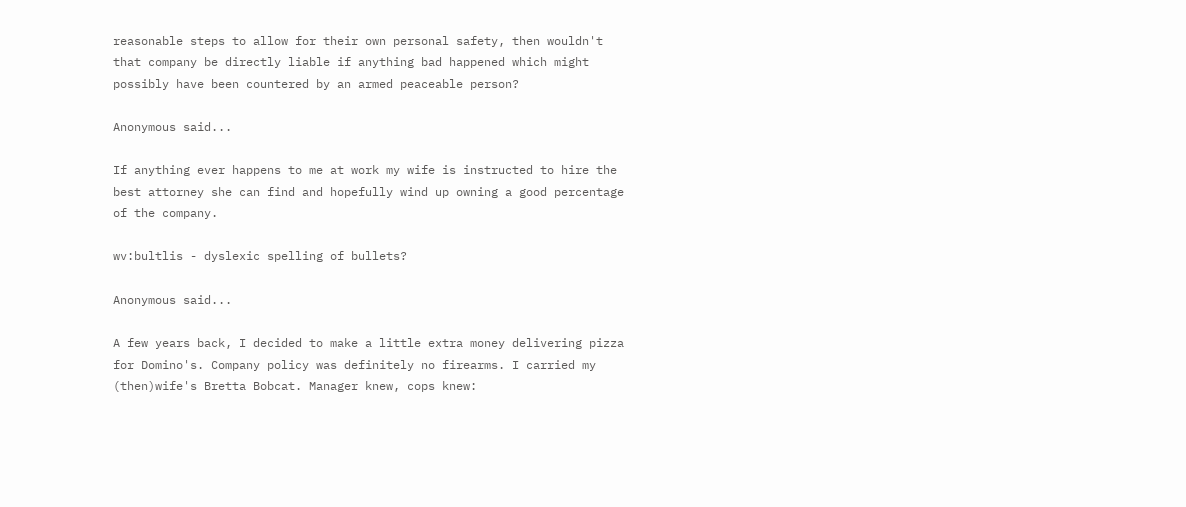reasonable steps to allow for their own personal safety, then wouldn't that company be directly liable if anything bad happened which might possibly have been countered by an armed peaceable person?

Anonymous said...

If anything ever happens to me at work my wife is instructed to hire the best attorney she can find and hopefully wind up owning a good percentage of the company.

wv:bultlis - dyslexic spelling of bullets?

Anonymous said...

A few years back, I decided to make a little extra money delivering pizza for Domino's. Company policy was definitely no firearms. I carried my (then)wife's Bretta Bobcat. Manager knew, cops knew: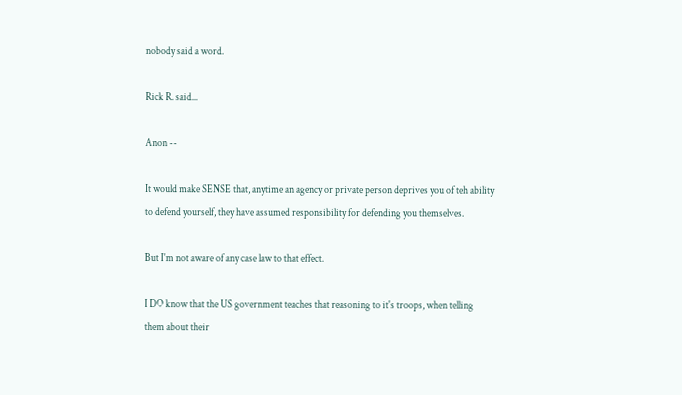nobody said a word.

Rick R. said...

Anon --

It would make SENSE that, anytime an agency or private person deprives you of teh ability to defend yourself, they have assumed responsibility for defending you themselves.

But I'm not aware of any case law to that effect.

I DO know that the US government teaches that reasoning to it's troops, when telling them about their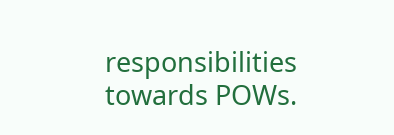responsibilities towards POWs.